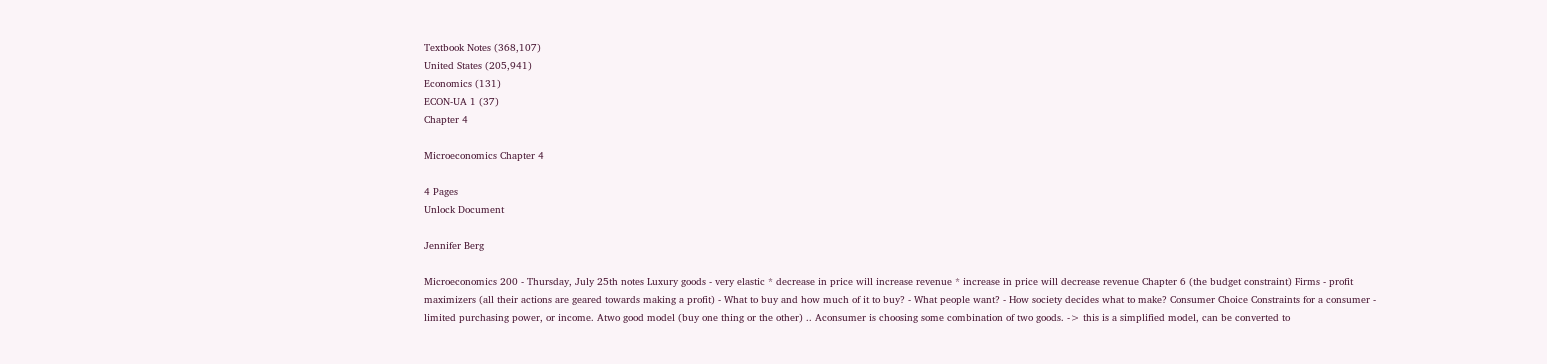Textbook Notes (368,107)
United States (205,941)
Economics (131)
ECON-UA 1 (37)
Chapter 4

Microeconomics Chapter 4

4 Pages
Unlock Document

Jennifer Berg

Microeconomics 200 - Thursday, July 25th notes Luxury goods - very elastic * decrease in price will increase revenue * increase in price will decrease revenue Chapter 6 (the budget constraint) Firms - profit maximizers (all their actions are geared towards making a profit) - What to buy and how much of it to buy? - What people want? - How society decides what to make? Consumer Choice Constraints for a consumer - limited purchasing power, or income. Atwo good model (buy one thing or the other) .. Aconsumer is choosing some combination of two goods. -> this is a simplified model, can be converted to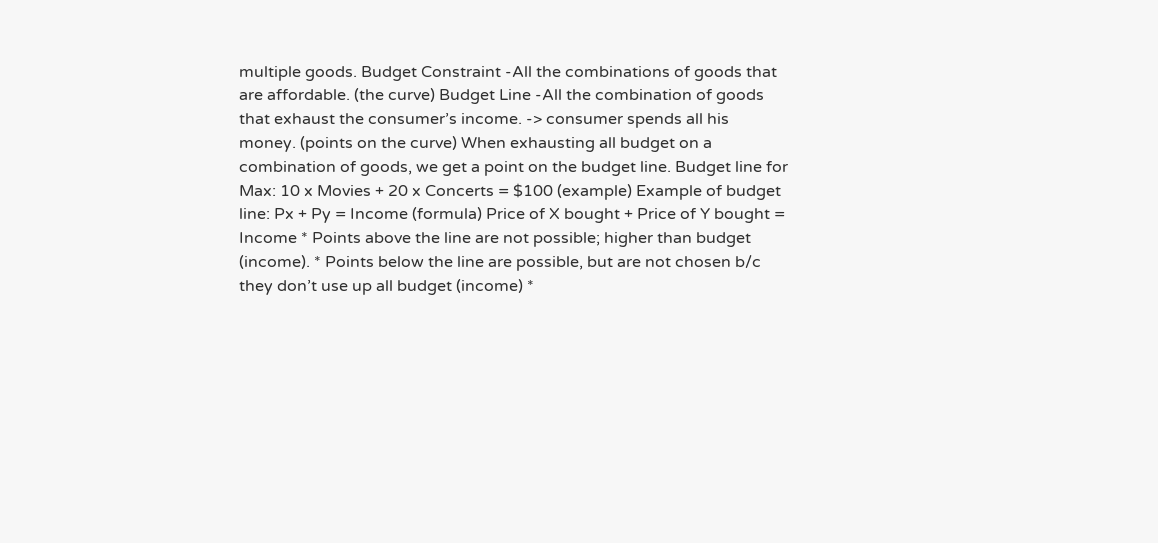multiple goods. Budget Constraint -All the combinations of goods that are affordable. (the curve) Budget Line -All the combination of goods that exhaust the consumer’s income. -> consumer spends all his money. (points on the curve) When exhausting all budget on a combination of goods, we get a point on the budget line. Budget line for Max: 10 x Movies + 20 x Concerts = $100 (example) Example of budget line: Px + Py = Income (formula) Price of X bought + Price of Y bought = Income * Points above the line are not possible; higher than budget (income). * Points below the line are possible, but are not chosen b/c they don’t use up all budget (income) *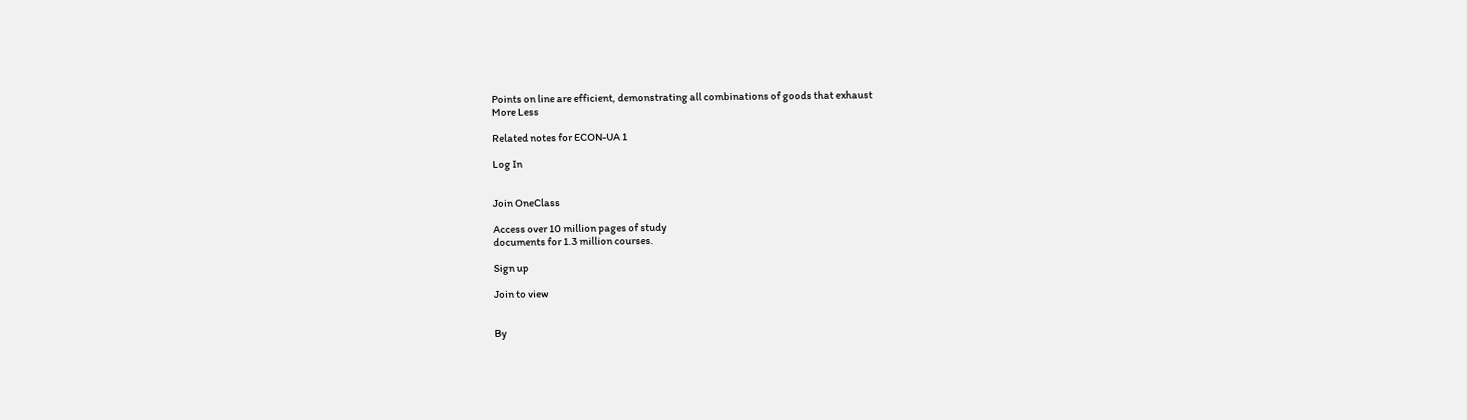Points on line are efficient, demonstrating all combinations of goods that exhaust
More Less

Related notes for ECON-UA 1

Log In


Join OneClass

Access over 10 million pages of study
documents for 1.3 million courses.

Sign up

Join to view


By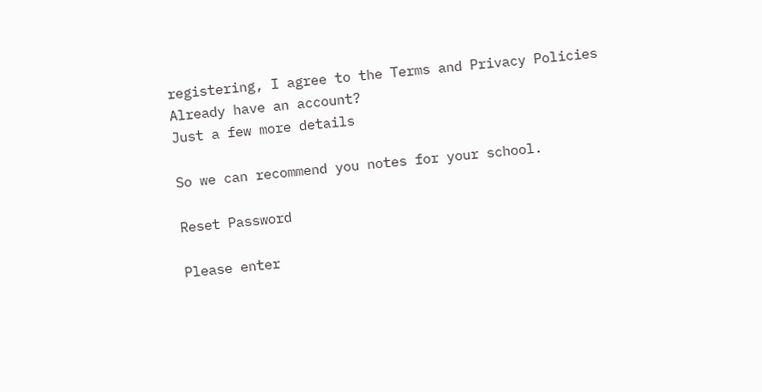registering, I agree to the Terms and Privacy Policies
Already have an account?
Just a few more details

So we can recommend you notes for your school.

Reset Password

Please enter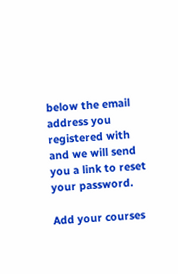below the email address you registered with and we will send you a link to reset your password.

Add your courses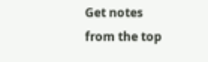Get notes from the top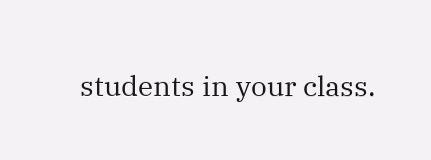students in your class.